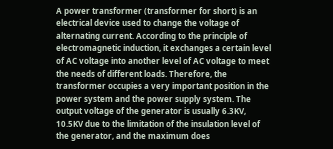A power transformer (transformer for short) is an electrical device used to change the voltage of alternating current. According to the principle of electromagnetic induction, it exchanges a certain level of AC voltage into another level of AC voltage to meet the needs of different loads. Therefore, the transformer occupies a very important position in the power system and the power supply system. The output voltage of the generator is usually 6.3KV, 10.5KV due to the limitation of the insulation level of the generator, and the maximum does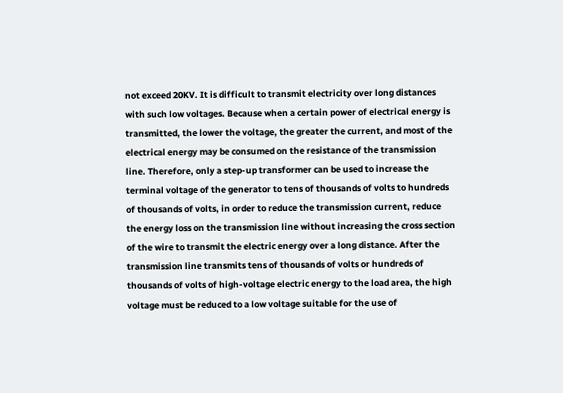not exceed 20KV. It is difficult to transmit electricity over long distances with such low voltages. Because when a certain power of electrical energy is transmitted, the lower the voltage, the greater the current, and most of the electrical energy may be consumed on the resistance of the transmission line. Therefore, only a step-up transformer can be used to increase the terminal voltage of the generator to tens of thousands of volts to hundreds of thousands of volts, in order to reduce the transmission current, reduce the energy loss on the transmission line without increasing the cross section of the wire to transmit the electric energy over a long distance. After the transmission line transmits tens of thousands of volts or hundreds of thousands of volts of high-voltage electric energy to the load area, the high voltage must be reduced to a low voltage suitable for the use of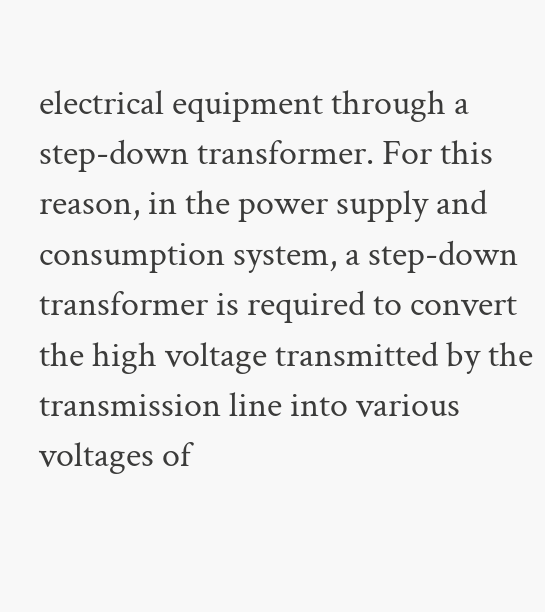electrical equipment through a step-down transformer. For this reason, in the power supply and consumption system, a step-down transformer is required to convert the high voltage transmitted by the transmission line into various voltages of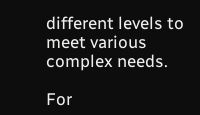different levels to meet various complex needs.

For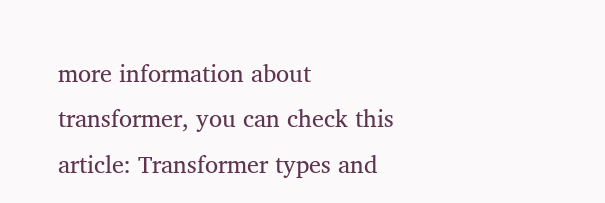more information about transformer, you can check this article: Transformer types and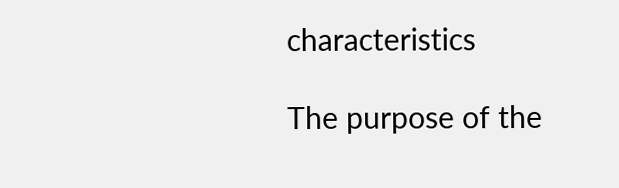characteristics

The purpose of the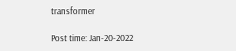transformer

Post time: Jan-20-2022